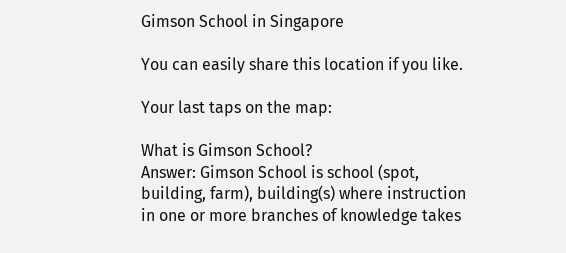Gimson School in Singapore

You can easily share this location if you like.

Your last taps on the map:

What is Gimson School?
Answer: Gimson School is school (spot, building, farm), building(s) where instruction in one or more branches of knowledge takes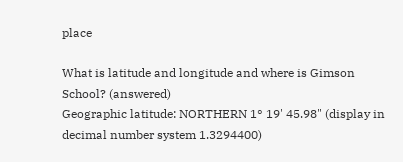place

What is latitude and longitude and where is Gimson School? (answered)
Geographic latitude: NORTHERN 1° 19' 45.98" (display in decimal number system 1.3294400)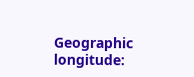Geographic longitude: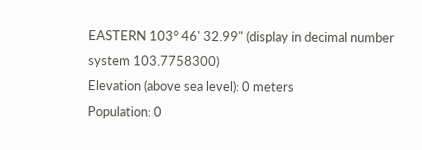EASTERN 103° 46' 32.99" (display in decimal number system 103.7758300)
Elevation (above sea level): 0 meters
Population: 0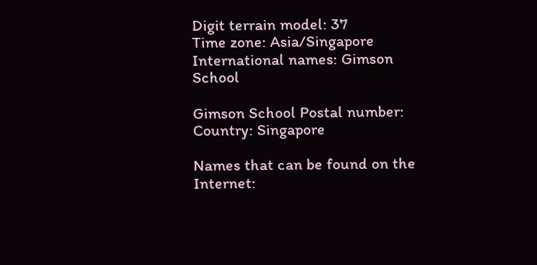Digit terrain model: 37
Time zone: Asia/Singapore
International names: Gimson School

Gimson School Postal number:
Country: Singapore

Names that can be found on the Internet: